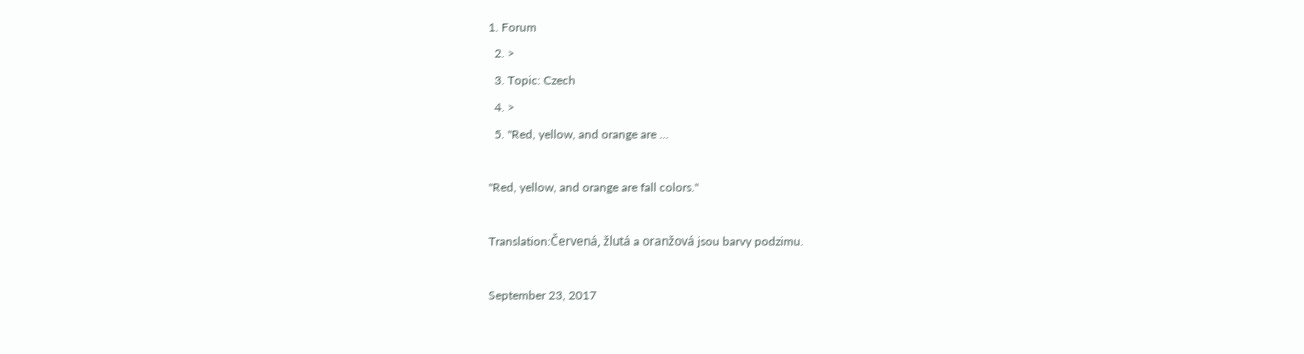1. Forum
  2. >
  3. Topic: Czech
  4. >
  5. "Red, yellow, and orange are …

"Red, yellow, and orange are fall colors."

Translation:Červená, žlutá a oranžová jsou barvy podzimu.

September 23, 2017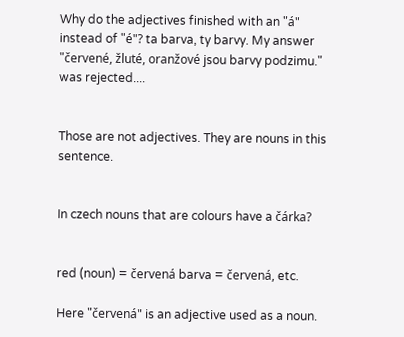Why do the adjectives finished with an "á" instead of "é"? ta barva, ty barvy. My answer "červené, žluté, oranžové jsou barvy podzimu." was rejected....


Those are not adjectives. They are nouns in this sentence.


In czech nouns that are colours have a čárka?


red (noun) = červená barva = červená, etc.

Here "červená" is an adjective used as a noun.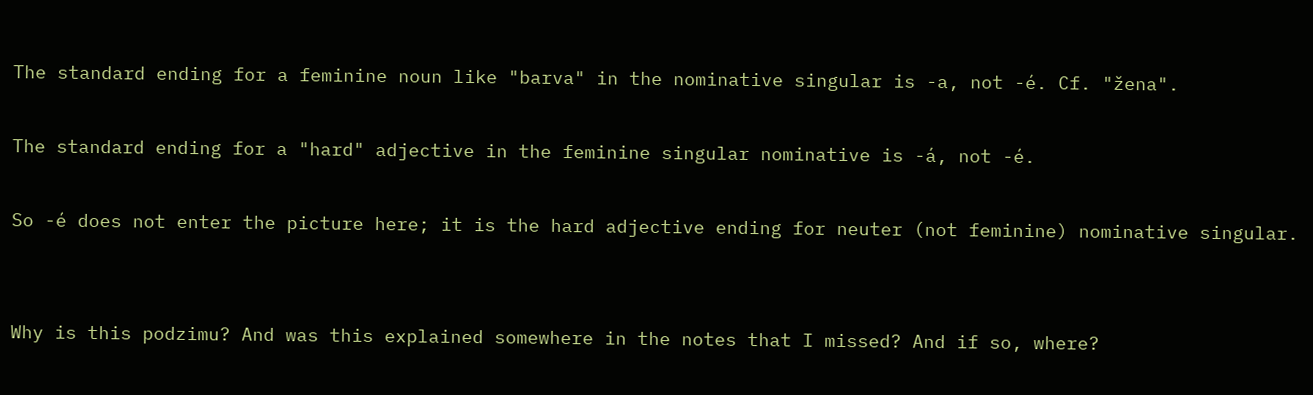The standard ending for a feminine noun like "barva" in the nominative singular is -a, not -é. Cf. "žena".

The standard ending for a "hard" adjective in the feminine singular nominative is -á, not -é.

So -é does not enter the picture here; it is the hard adjective ending for neuter (not feminine) nominative singular.


Why is this podzimu? And was this explained somewhere in the notes that I missed? And if so, where?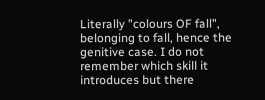Literally "colours OF fall", belonging to fall, hence the genitive case. I do not remember which skill it introduces but there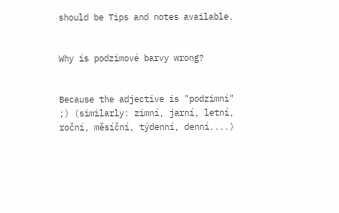should be Tips and notes available.


Why is podzimové barvy wrong?


Because the adjective is "podzimní" ;) (similarly: zimní, jarní, letní, roční, měsíční, týdenní, denní....)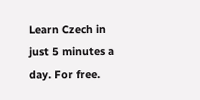Learn Czech in just 5 minutes a day. For free.